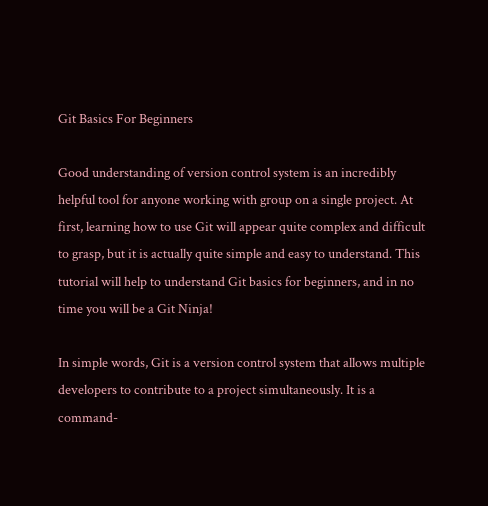Git Basics For Beginners

Good understanding of version control system is an incredibly helpful tool for anyone working with group on a single project. At first, learning how to use Git will appear quite complex and difficult to grasp, but it is actually quite simple and easy to understand. This tutorial will help to understand Git basics for beginners, and in no time you will be a Git Ninja!

In simple words, Git is a version control system that allows multiple developers to contribute to a project simultaneously. It is a command-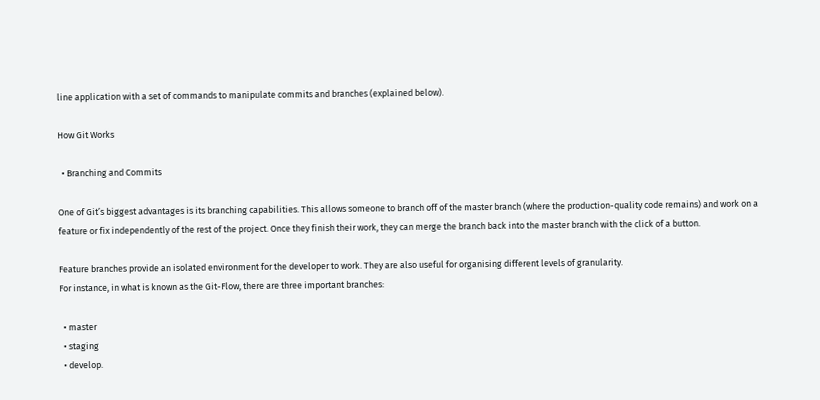line application with a set of commands to manipulate commits and branches (explained below).

How Git Works

  • Branching and Commits

One of Git’s biggest advantages is its branching capabilities. This allows someone to branch off of the master branch (where the production-quality code remains) and work on a feature or fix independently of the rest of the project. Once they finish their work, they can merge the branch back into the master branch with the click of a button.

Feature branches provide an isolated environment for the developer to work. They are also useful for organising different levels of granularity.
For instance, in what is known as the Git-Flow, there are three important branches:

  • master
  • staging
  • develop.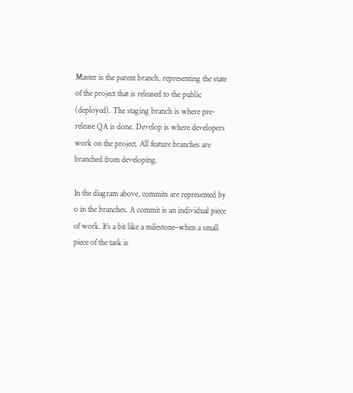Master is the parent branch, representing the state of the project that is released to the public (deployed). The staging branch is where pre-release QA is done. Develop is where developers work on the project. All feature branches are branched from developing.

In the diagram above, commits are represented by o in the branches. A commit is an individual piece of work. It’s a bit like a milestone–when a small piece of the task is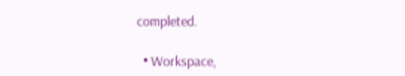completed.

  • Workspace,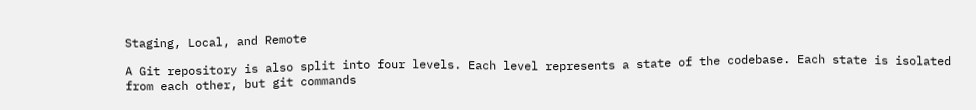Staging, Local, and Remote

A Git repository is also split into four levels. Each level represents a state of the codebase. Each state is isolated from each other, but git commands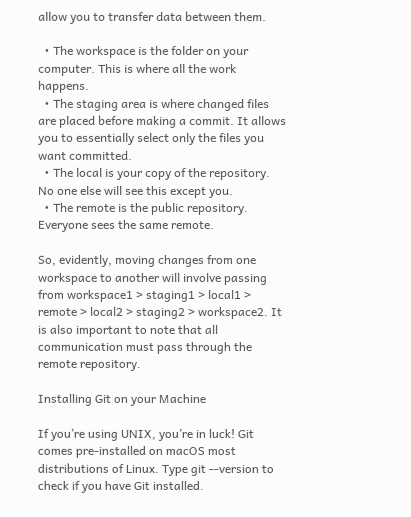allow you to transfer data between them.

  • The workspace is the folder on your computer. This is where all the work happens.
  • The staging area is where changed files are placed before making a commit. It allows you to essentially select only the files you want committed.
  • The local is your copy of the repository. No one else will see this except you.
  • The remote is the public repository. Everyone sees the same remote.

So, evidently, moving changes from one workspace to another will involve passing from workspace1 > staging1 > local1 > remote > local2 > staging2 > workspace2. It is also important to note that all communication must pass through the remote repository.

Installing Git on your Machine

If you’re using UNIX, you’re in luck! Git comes pre-installed on macOS most distributions of Linux. Type git --version to check if you have Git installed.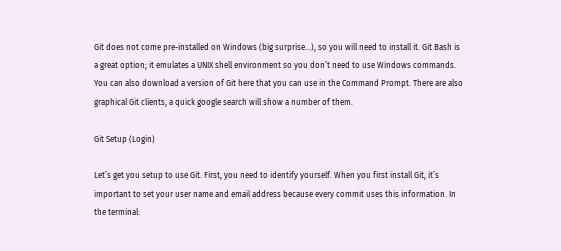Git does not come pre-installed on Windows (big surprise…), so you will need to install it. Git Bash is a great option; it emulates a UNIX shell environment so you don’t need to use Windows commands. You can also download a version of Git here that you can use in the Command Prompt. There are also graphical Git clients, a quick google search will show a number of them.

Git Setup (Login)

Let’s get you setup to use Git. First, you need to identify yourself. When you first install Git, it’s important to set your user name and email address because every commit uses this information. In the terminal: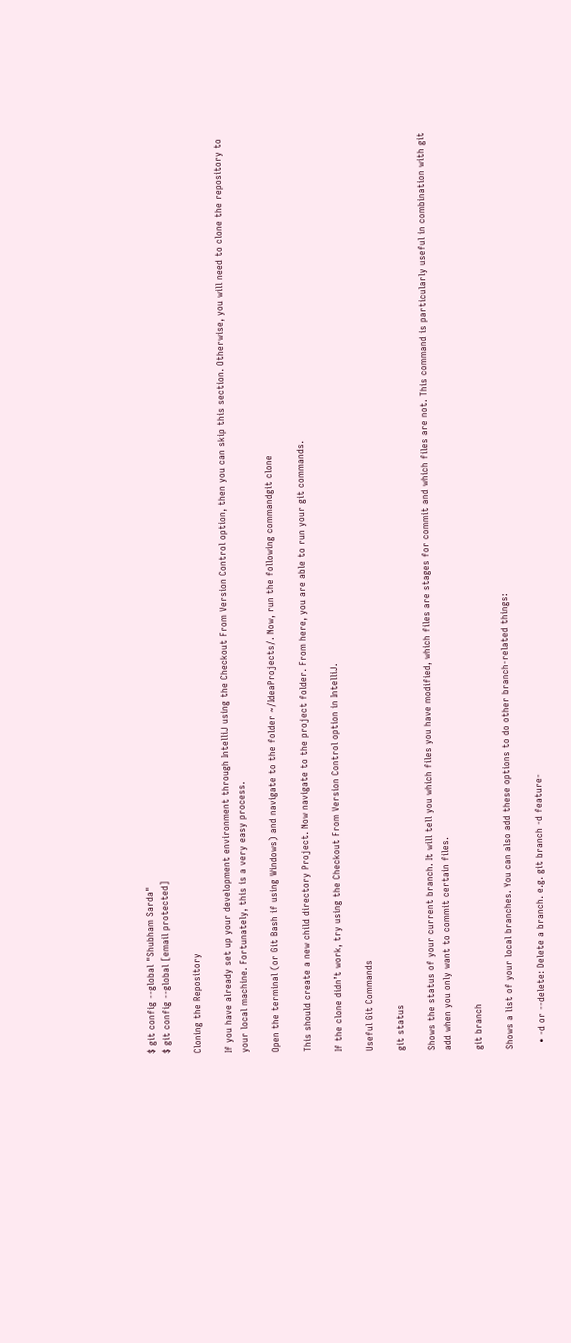$ git config --global "Shubham Sarda"
$ git config --global [email protected]

Cloning the Repository

If you have already set up your development environment through IntelliJ using the Checkout From Version Control option, then you can skip this section. Otherwise, you will need to clone the repository to your local machine. Fortunately, this is a very easy process.

Open the terminal (or Git Bash if using Windows) and navigate to the folder ~/IdeaProjects/. Now, run the following commandgit clone

This should create a new child directory Project. Now navigate to the project folder. From here, you are able to run your git commands.

If the clone didn’t work, try using the Checkout From Version Control option in IntelliJ.

Useful Git Commands

git status

Shows the status of your current branch. It will tell you which files you have modified, which files are stages for commit and which files are not. This command is particularly useful in combination with git add when you only want to commit certain files.

git branch

Shows a list of your local branches. You can also add these options to do other branch-related things:

  • -d or --delete: Delete a branch. e.g. git branch -d feature-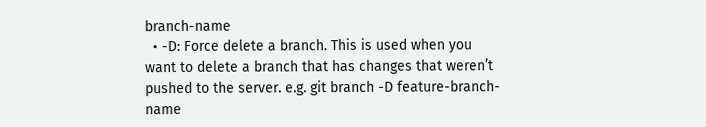branch-name
  • -D: Force delete a branch. This is used when you want to delete a branch that has changes that weren’t pushed to the server. e.g. git branch -D feature-branch-name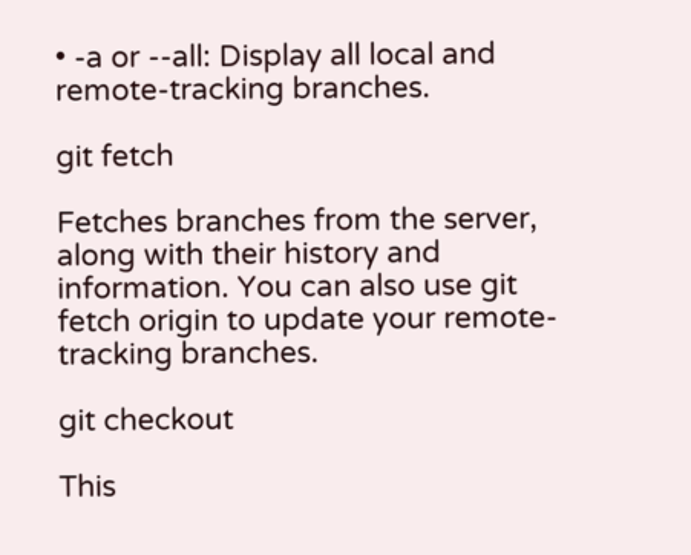• -a or --all: Display all local and remote-tracking branches.

git fetch

Fetches branches from the server, along with their history and information. You can also use git fetch origin to update your remote-tracking branches.

git checkout

This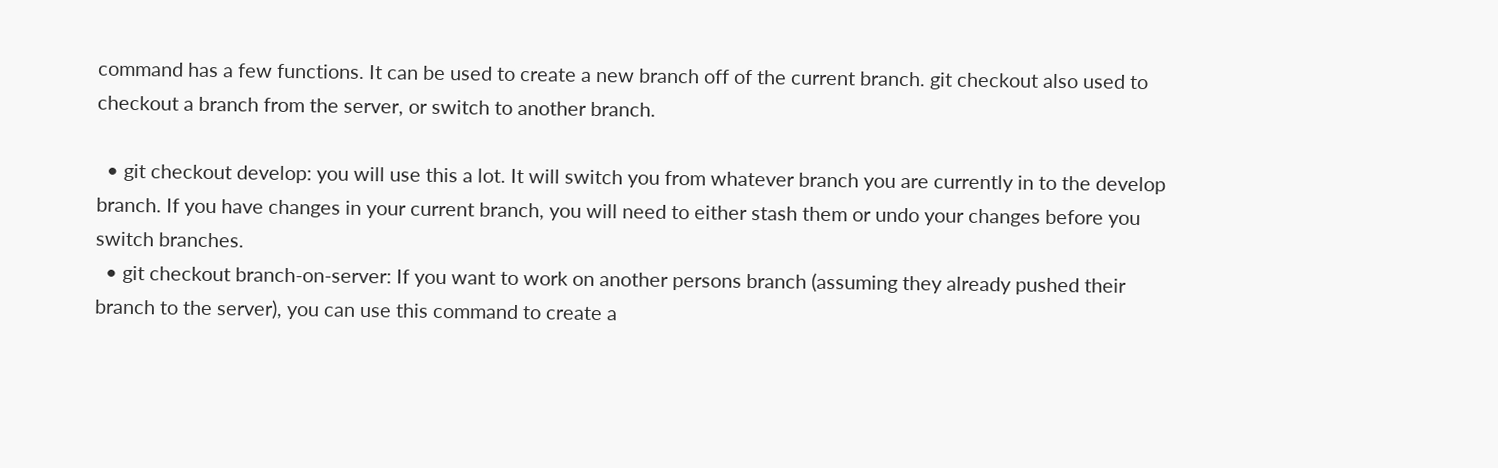command has a few functions. It can be used to create a new branch off of the current branch. git checkout also used to checkout a branch from the server, or switch to another branch.

  • git checkout develop: you will use this a lot. It will switch you from whatever branch you are currently in to the develop branch. If you have changes in your current branch, you will need to either stash them or undo your changes before you switch branches.
  • git checkout branch-on-server: If you want to work on another persons branch (assuming they already pushed their branch to the server), you can use this command to create a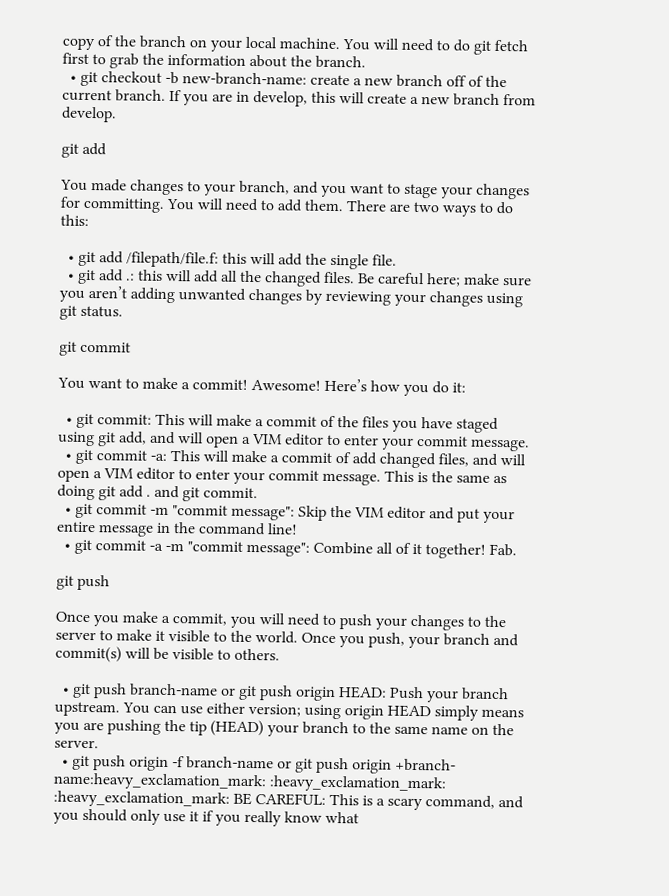copy of the branch on your local machine. You will need to do git fetch first to grab the information about the branch.
  • git checkout -b new-branch-name: create a new branch off of the current branch. If you are in develop, this will create a new branch from develop.

git add

You made changes to your branch, and you want to stage your changes for committing. You will need to add them. There are two ways to do this:

  • git add /filepath/file.f: this will add the single file.
  • git add .: this will add all the changed files. Be careful here; make sure you aren’t adding unwanted changes by reviewing your changes using git status.

git commit

You want to make a commit! Awesome! Here’s how you do it:

  • git commit: This will make a commit of the files you have staged using git add, and will open a VIM editor to enter your commit message.
  • git commit -a: This will make a commit of add changed files, and will open a VIM editor to enter your commit message. This is the same as doing git add . and git commit.
  • git commit -m "commit message": Skip the VIM editor and put your entire message in the command line!
  • git commit -a -m "commit message": Combine all of it together! Fab.

git push

Once you make a commit, you will need to push your changes to the server to make it visible to the world. Once you push, your branch and commit(s) will be visible to others.

  • git push branch-name or git push origin HEAD: Push your branch upstream. You can use either version; using origin HEAD simply means you are pushing the tip (HEAD) your branch to the same name on the server.
  • git push origin -f branch-name or git push origin +branch-name:heavy_exclamation_mark: :heavy_exclamation_mark: :heavy_exclamation_mark: BE CAREFUL: This is a scary command, and you should only use it if you really know what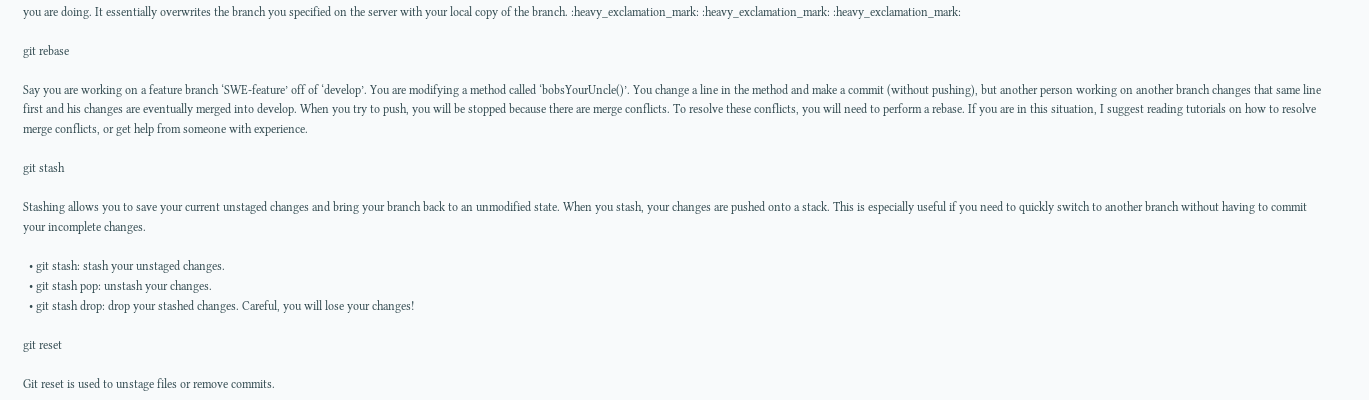you are doing. It essentially overwrites the branch you specified on the server with your local copy of the branch. :heavy_exclamation_mark: :heavy_exclamation_mark: :heavy_exclamation_mark:

git rebase

Say you are working on a feature branch ‘SWE-feature’ off of ‘develop’. You are modifying a method called ‘bobsYourUncle()’. You change a line in the method and make a commit (without pushing), but another person working on another branch changes that same line first and his changes are eventually merged into develop. When you try to push, you will be stopped because there are merge conflicts. To resolve these conflicts, you will need to perform a rebase. If you are in this situation, I suggest reading tutorials on how to resolve merge conflicts, or get help from someone with experience.

git stash

Stashing allows you to save your current unstaged changes and bring your branch back to an unmodified state. When you stash, your changes are pushed onto a stack. This is especially useful if you need to quickly switch to another branch without having to commit your incomplete changes.

  • git stash: stash your unstaged changes.
  • git stash pop: unstash your changes.
  • git stash drop: drop your stashed changes. Careful, you will lose your changes!

git reset

Git reset is used to unstage files or remove commits.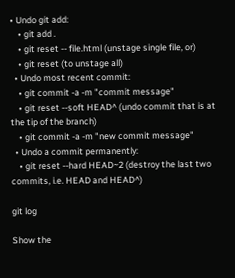• Undo git add:
    • git add .
    • git reset -- file.html (unstage single file, or)
    • git reset (to unstage all)
  • Undo most recent commit:
    • git commit -a -m "commit message"
    • git reset --soft HEAD^ (undo commit that is at the tip of the branch)
    • git commit -a -m "new commit message"
  • Undo a commit permanently:
    • git reset --hard HEAD~2 (destroy the last two commits, i.e. HEAD and HEAD^)

git log

Show the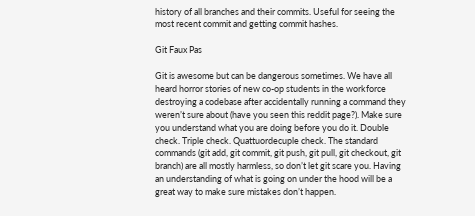history of all branches and their commits. Useful for seeing the most recent commit and getting commit hashes.

Git Faux Pas

Git is awesome but can be dangerous sometimes. We have all heard horror stories of new co-op students in the workforce destroying a codebase after accidentally running a command they weren’t sure about (have you seen this reddit page?). Make sure you understand what you are doing before you do it. Double check. Triple check. Quattuordecuple check. The standard commands (git add, git commit, git push, git pull, git checkout, git branch) are all mostly harmless, so don’t let git scare you. Having an understanding of what is going on under the hood will be a great way to make sure mistakes don’t happen.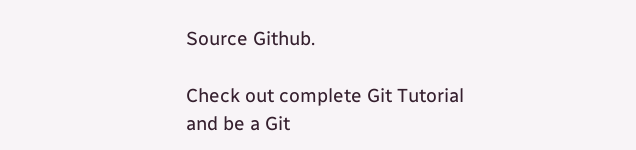Source Github.

Check out complete Git Tutorial and be a Git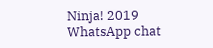Ninja! 2019
WhatsApp chat